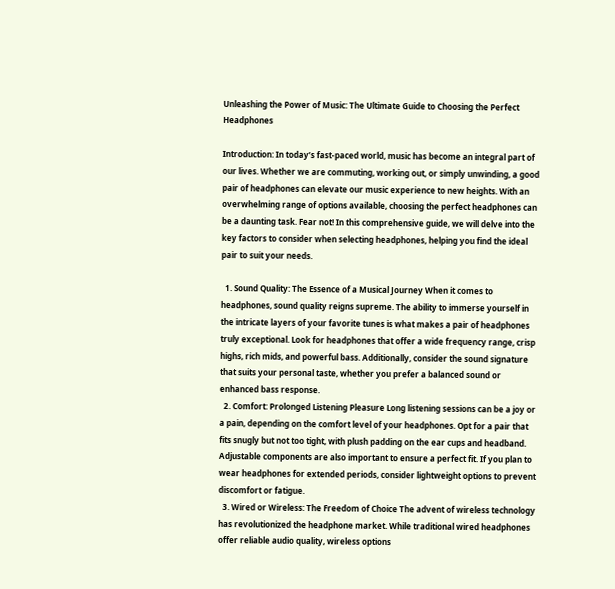Unleashing the Power of Music: The Ultimate Guide to Choosing the Perfect Headphones

Introduction: In today’s fast-paced world, music has become an integral part of our lives. Whether we are commuting, working out, or simply unwinding, a good pair of headphones can elevate our music experience to new heights. With an overwhelming range of options available, choosing the perfect headphones can be a daunting task. Fear not! In this comprehensive guide, we will delve into the key factors to consider when selecting headphones, helping you find the ideal pair to suit your needs.

  1. Sound Quality: The Essence of a Musical Journey When it comes to headphones, sound quality reigns supreme. The ability to immerse yourself in the intricate layers of your favorite tunes is what makes a pair of headphones truly exceptional. Look for headphones that offer a wide frequency range, crisp highs, rich mids, and powerful bass. Additionally, consider the sound signature that suits your personal taste, whether you prefer a balanced sound or enhanced bass response.
  2. Comfort: Prolonged Listening Pleasure Long listening sessions can be a joy or a pain, depending on the comfort level of your headphones. Opt for a pair that fits snugly but not too tight, with plush padding on the ear cups and headband. Adjustable components are also important to ensure a perfect fit. If you plan to wear headphones for extended periods, consider lightweight options to prevent discomfort or fatigue.
  3. Wired or Wireless: The Freedom of Choice The advent of wireless technology has revolutionized the headphone market. While traditional wired headphones offer reliable audio quality, wireless options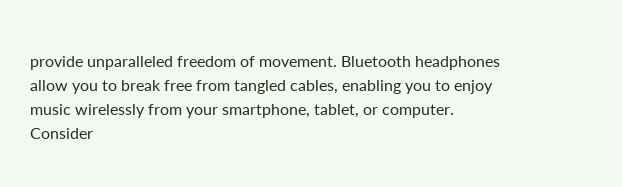provide unparalleled freedom of movement. Bluetooth headphones allow you to break free from tangled cables, enabling you to enjoy music wirelessly from your smartphone, tablet, or computer. Consider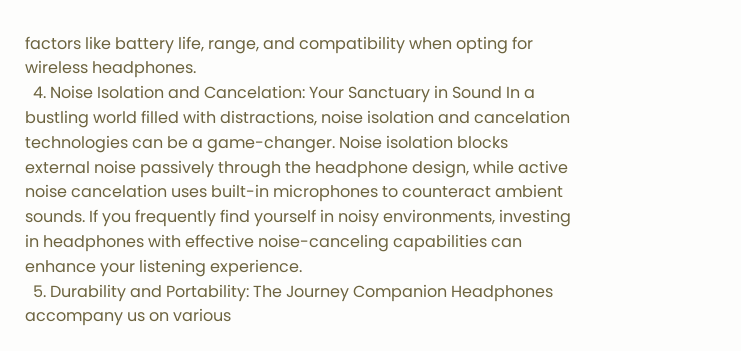factors like battery life, range, and compatibility when opting for wireless headphones.
  4. Noise Isolation and Cancelation: Your Sanctuary in Sound In a bustling world filled with distractions, noise isolation and cancelation technologies can be a game-changer. Noise isolation blocks external noise passively through the headphone design, while active noise cancelation uses built-in microphones to counteract ambient sounds. If you frequently find yourself in noisy environments, investing in headphones with effective noise-canceling capabilities can enhance your listening experience.
  5. Durability and Portability: The Journey Companion Headphones accompany us on various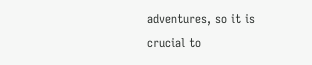adventures, so it is crucial to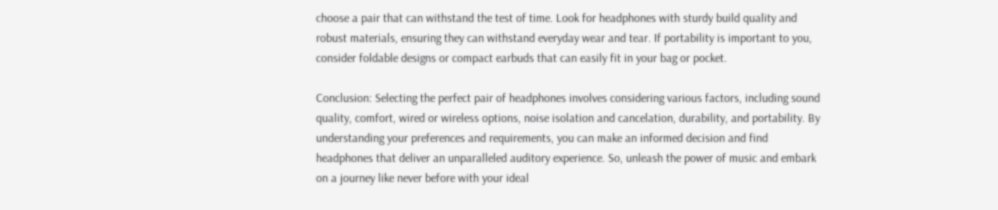choose a pair that can withstand the test of time. Look for headphones with sturdy build quality and robust materials, ensuring they can withstand everyday wear and tear. If portability is important to you, consider foldable designs or compact earbuds that can easily fit in your bag or pocket.

Conclusion: Selecting the perfect pair of headphones involves considering various factors, including sound quality, comfort, wired or wireless options, noise isolation and cancelation, durability, and portability. By understanding your preferences and requirements, you can make an informed decision and find headphones that deliver an unparalleled auditory experience. So, unleash the power of music and embark on a journey like never before with your ideal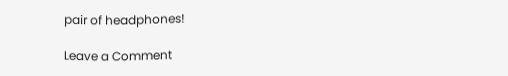pair of headphones!

Leave a Comment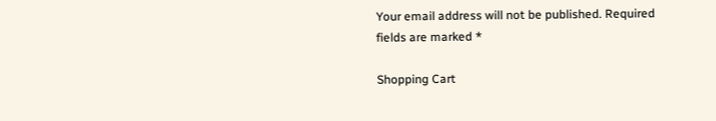Your email address will not be published. Required fields are marked *

Shopping Cart